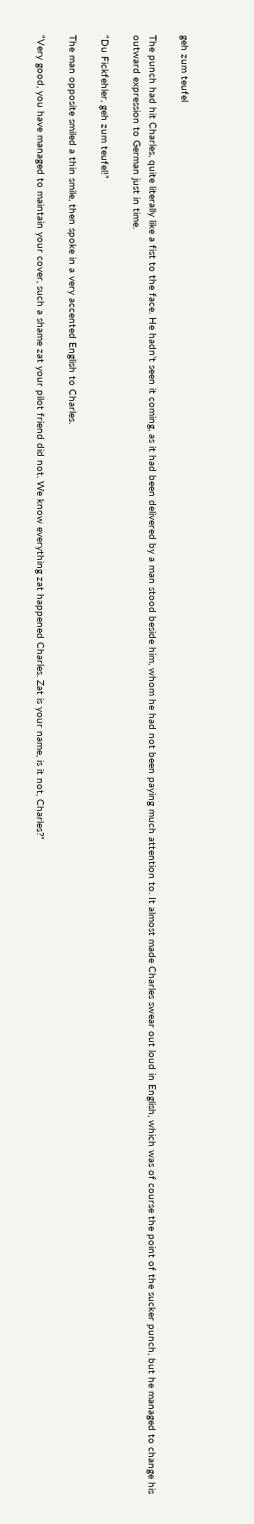geh zum teufel

The punch had hit Charles, quite literally like a fist to the face. He hadn’t seen it coming, as it had been delivered by a man stood beside him, whom he had not been paying much attention to. It almost made Charles swear out loud in English, which was of course the point of the sucker punch, but he managed to change his outward expression to German just in time.

“Du Fickfehler, geh zum teufel!”

The man opposite smiled a thin smile, then spoke in a very accented English to Charles.

“Very good, you have managed to maintain your cover, such a shame zat your pilot friend did not. We know everything zat happened Charles. Zat is your name, is it not, Charles?”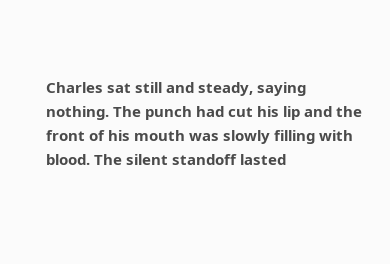Charles sat still and steady, saying nothing. The punch had cut his lip and the front of his mouth was slowly filling with blood. The silent standoff lasted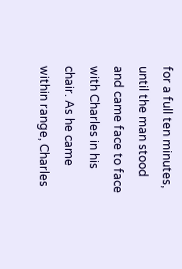for a full ten minutes, until the man stood and came face to face with Charles in his chair. As he came within range, Charles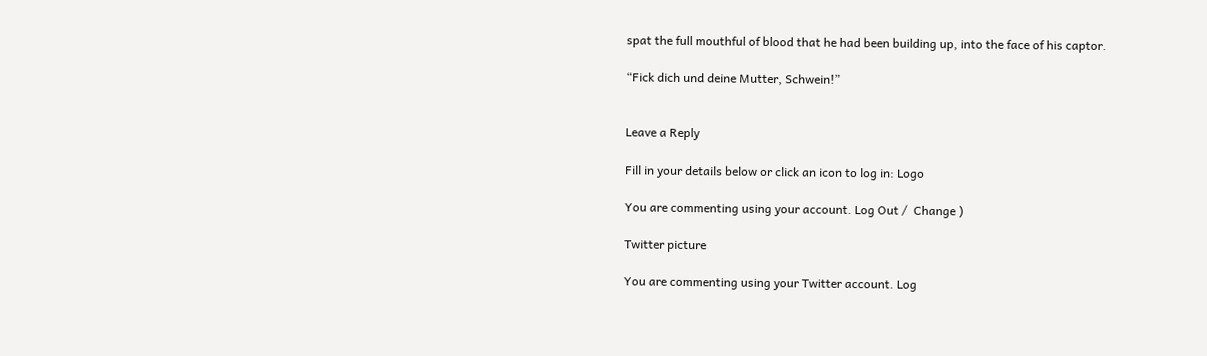spat the full mouthful of blood that he had been building up, into the face of his captor.

“Fick dich und deine Mutter, Schwein!”


Leave a Reply

Fill in your details below or click an icon to log in: Logo

You are commenting using your account. Log Out /  Change )

Twitter picture

You are commenting using your Twitter account. Log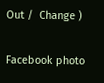Out /  Change )

Facebook photo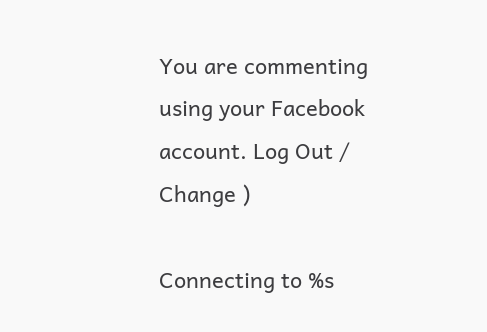You are commenting using your Facebook account. Log Out /  Change )

Connecting to %s